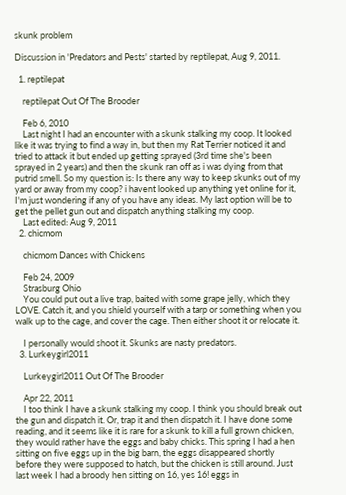skunk problem

Discussion in 'Predators and Pests' started by reptilepat, Aug 9, 2011.

  1. reptilepat

    reptilepat Out Of The Brooder

    Feb 6, 2010
    Last night I had an encounter with a skunk stalking my coop. It looked like it was trying to find a way in, but then my Rat Terrier noticed it and tried to attack it but ended up getting sprayed (3rd time she's been sprayed in 2 years) and then the skunk ran off as i was dying from that putrid smell. So my question is: Is there any way to keep skunks out of my yard or away from my coop? i havent looked up anything yet online for it, I'm just wondering if any of you have any ideas. My last option will be to get the pellet gun out and dispatch anything stalking my coop.
    Last edited: Aug 9, 2011
  2. chicmom

    chicmom Dances with Chickens

    Feb 24, 2009
    Strasburg Ohio
    You could put out a live trap, baited with some grape jelly, which they LOVE. Catch it, and you shield yourself with a tarp or something when you walk up to the cage, and cover the cage. Then either shoot it or relocate it.

    I personally would shoot it. Skunks are nasty predators.
  3. Lurkeygirl2011

    Lurkeygirl2011 Out Of The Brooder

    Apr 22, 2011
    I too think I have a skunk stalking my coop. I think you should break out the gun and dispatch it. Or, trap it and then dispatch it. I have done some reading, and it seems like it is rare for a skunk to kill a full grown chicken, they would rather have the eggs and baby chicks. This spring I had a hen sitting on five eggs up in the big barn, the eggs disappeared shortly before they were supposed to hatch, but the chicken is still around. Just last week I had a broody hen sitting on 16, yes 16! eggs in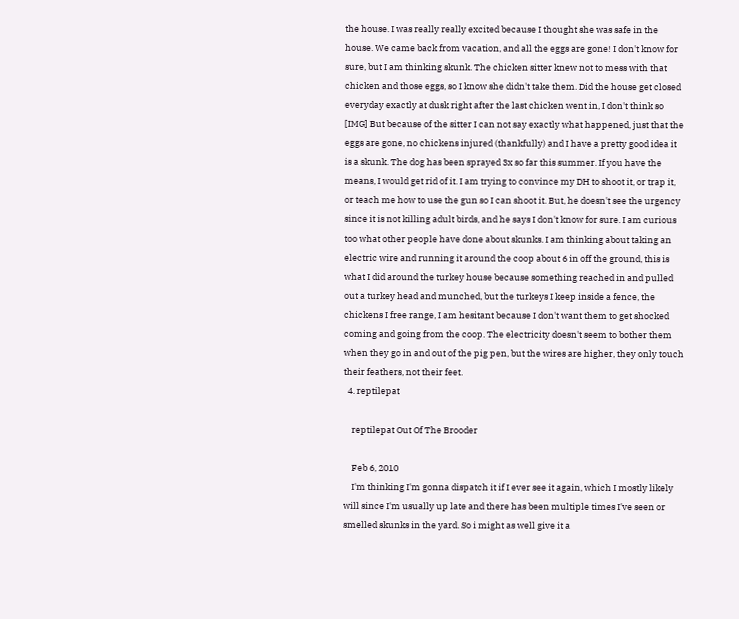the house. I was really really excited because I thought she was safe in the house. We came back from vacation, and all the eggs are gone! I don't know for sure, but I am thinking skunk. The chicken sitter knew not to mess with that chicken and those eggs, so I know she didn't take them. Did the house get closed everyday exactly at dusk right after the last chicken went in, I don't think so [IMG] But because of the sitter I can not say exactly what happened, just that the eggs are gone, no chickens injured (thankfully) and I have a pretty good idea it is a skunk. The dog has been sprayed 3x so far this summer. If you have the means, I would get rid of it. I am trying to convince my DH to shoot it, or trap it, or teach me how to use the gun so I can shoot it. But, he doesn't see the urgency since it is not killing adult birds, and he says I don't know for sure. I am curious too what other people have done about skunks. I am thinking about taking an electric wire and running it around the coop about 6 in off the ground, this is what I did around the turkey house because something reached in and pulled out a turkey head and munched, but the turkeys I keep inside a fence, the chickens I free range, I am hesitant because I don't want them to get shocked coming and going from the coop. The electricity doesn't seem to bother them when they go in and out of the pig pen, but the wires are higher, they only touch their feathers, not their feet.
  4. reptilepat

    reptilepat Out Of The Brooder

    Feb 6, 2010
    I'm thinking I'm gonna dispatch it if I ever see it again, which I mostly likely will since I'm usually up late and there has been multiple times I've seen or smelled skunks in the yard. So i might as well give it a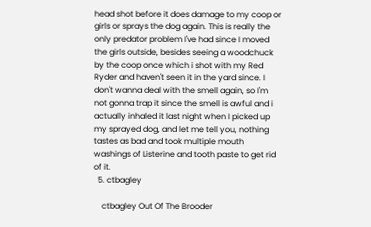head shot before it does damage to my coop or girls or sprays the dog again. This is really the only predator problem I've had since I moved the girls outside, besides seeing a woodchuck by the coop once which i shot with my Red Ryder and haven't seen it in the yard since. I don't wanna deal with the smell again, so I'm not gonna trap it since the smell is awful and i actually inhaled it last night when I picked up my sprayed dog, and let me tell you, nothing tastes as bad and took multiple mouth washings of Listerine and tooth paste to get rid of it.
  5. ctbagley

    ctbagley Out Of The Brooder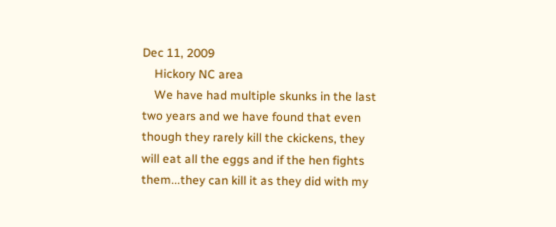Dec 11, 2009
    Hickory NC area
    We have had multiple skunks in the last two years and we have found that even though they rarely kill the ckickens, they will eat all the eggs and if the hen fights them...they can kill it as they did with my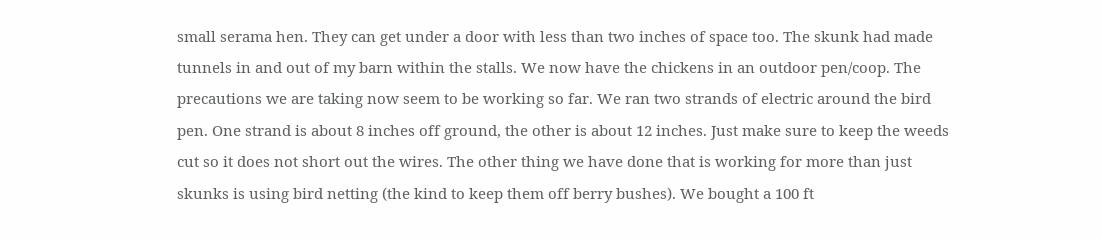small serama hen. They can get under a door with less than two inches of space too. The skunk had made tunnels in and out of my barn within the stalls. We now have the chickens in an outdoor pen/coop. The precautions we are taking now seem to be working so far. We ran two strands of electric around the bird pen. One strand is about 8 inches off ground, the other is about 12 inches. Just make sure to keep the weeds cut so it does not short out the wires. The other thing we have done that is working for more than just skunks is using bird netting (the kind to keep them off berry bushes). We bought a 100 ft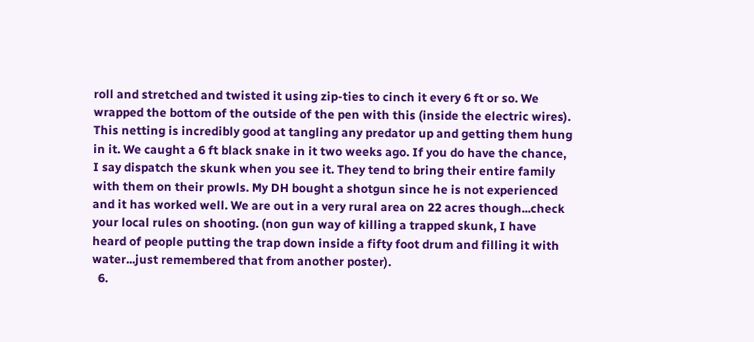roll and stretched and twisted it using zip-ties to cinch it every 6 ft or so. We wrapped the bottom of the outside of the pen with this (inside the electric wires). This netting is incredibly good at tangling any predator up and getting them hung in it. We caught a 6 ft black snake in it two weeks ago. If you do have the chance, I say dispatch the skunk when you see it. They tend to bring their entire family with them on their prowls. My DH bought a shotgun since he is not experienced and it has worked well. We are out in a very rural area on 22 acres though...check your local rules on shooting. (non gun way of killing a trapped skunk, I have heard of people putting the trap down inside a fifty foot drum and filling it with water...just remembered that from another poster).
  6.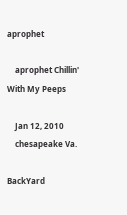aprophet

    aprophet Chillin' With My Peeps

    Jan 12, 2010
    chesapeake Va.

BackYard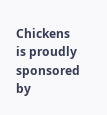Chickens is proudly sponsored by